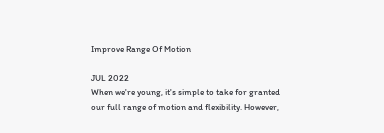Improve Range Of Motion

JUL 2022
When we're young, it's simple to take for granted our full range of motion and flexibility. However,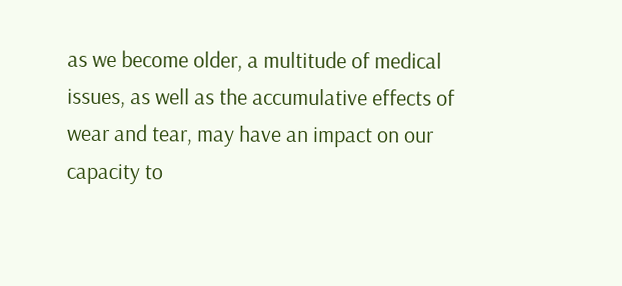as we become older, a multitude of medical issues, as well as the accumulative effects of wear and tear, may have an impact on our capacity to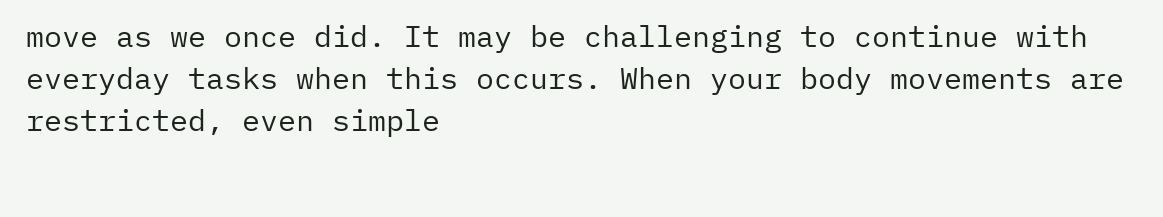move as we once did. It may be challenging to continue with everyday tasks when this occurs. When your body movements are restricted, even simple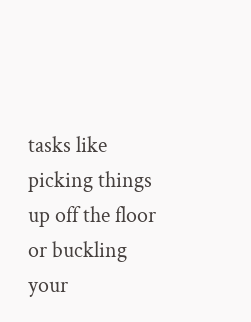tasks like picking things up off the floor or buckling your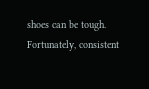shoes can be tough. Fortunately, consistent